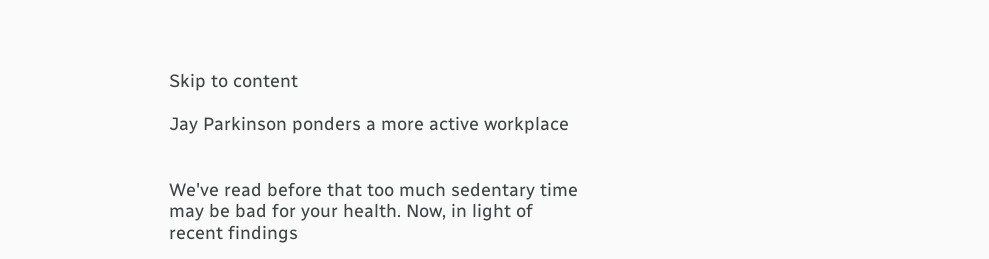Skip to content

Jay Parkinson ponders a more active workplace


We've read before that too much sedentary time may be bad for your health. Now, in light of recent findings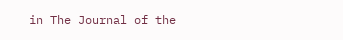in The Journal of the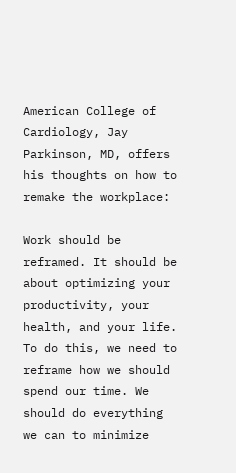American College of Cardiology, Jay Parkinson, MD, offers his thoughts on how to remake the workplace:

Work should be reframed. It should be about optimizing your productivity, your health, and your life. To do this, we need to reframe how we should spend our time. We should do everything we can to minimize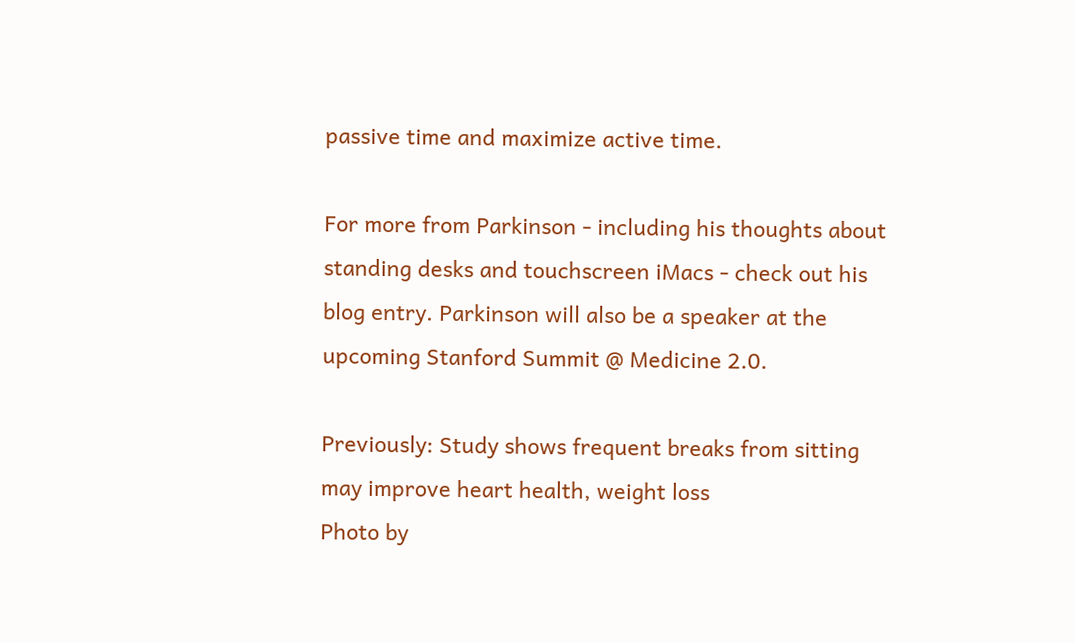passive time and maximize active time.

For more from Parkinson - including his thoughts about standing desks and touchscreen iMacs - check out his blog entry. Parkinson will also be a speaker at the upcoming Stanford Summit @ Medicine 2.0.

Previously: Study shows frequent breaks from sitting may improve heart health, weight loss
Photo by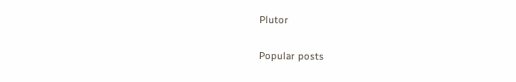Plutor

Popular posts